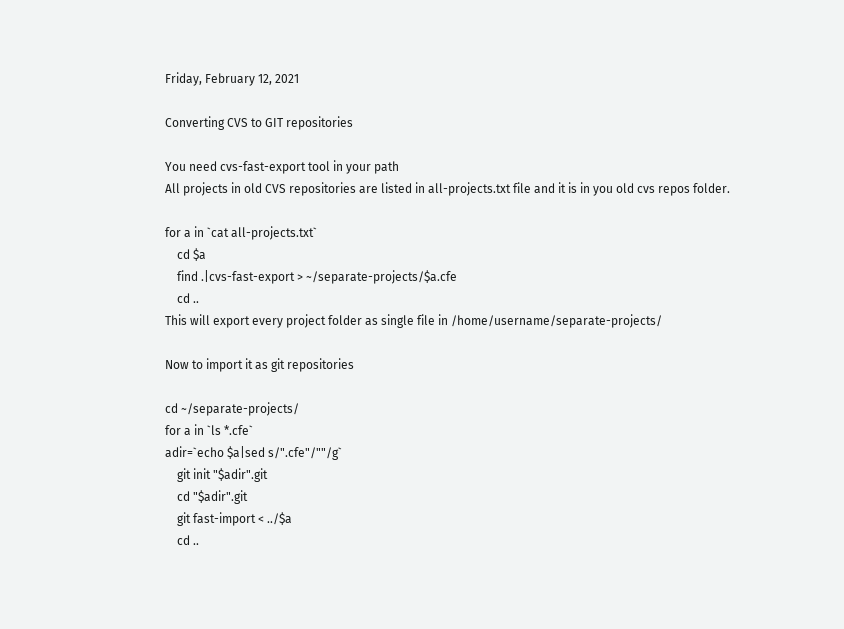Friday, February 12, 2021

Converting CVS to GIT repositories

You need cvs-fast-export tool in your path
All projects in old CVS repositories are listed in all-projects.txt file and it is in you old cvs repos folder.

for a in `cat all-projects.txt`
    cd $a
    find .|cvs-fast-export > ~/separate-projects/$a.cfe
    cd ..
This will export every project folder as single file in /home/username/separate-projects/

Now to import it as git repositories

cd ~/separate-projects/
for a in `ls *.cfe`
adir=`echo $a|sed s/".cfe"/""/g`
    git init "$adir".git
    cd "$adir".git
    git fast-import < ../$a
    cd ..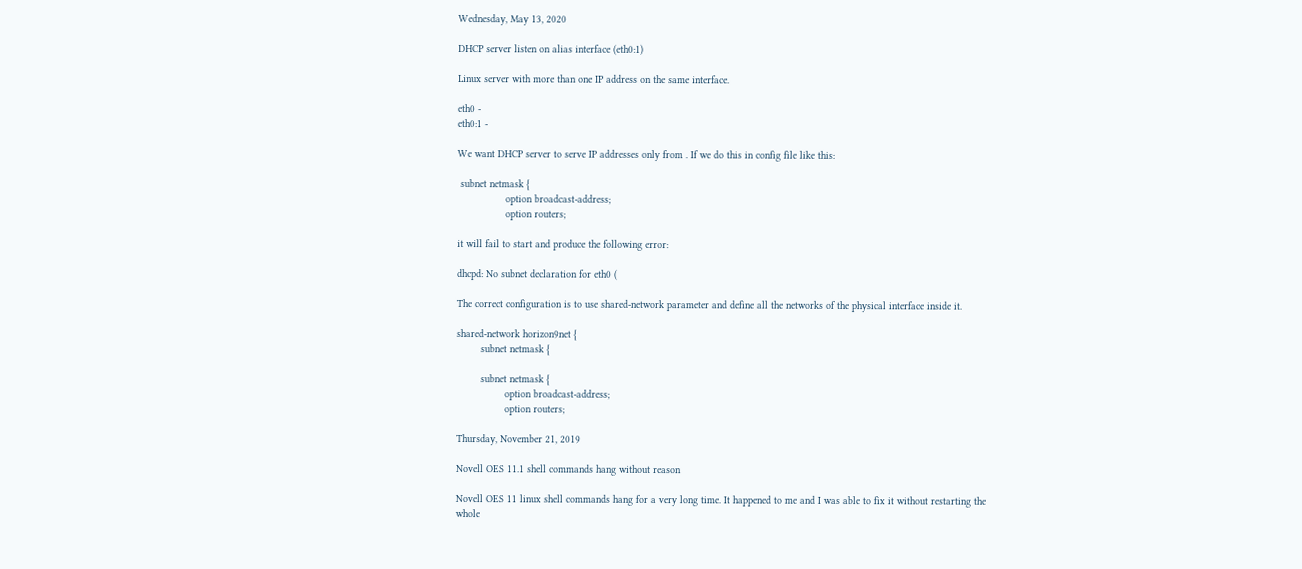Wednesday, May 13, 2020

DHCP server listen on alias interface (eth0:1)

Linux server with more than one IP address on the same interface.

eth0 -
eth0:1 -

We want DHCP server to serve IP addresses only from . If we do this in config file like this:

 subnet netmask {
                option broadcast-address;
                option routers;

it will fail to start and produce the following error:

dhcpd: No subnet declaration for eth0 (

The correct configuration is to use shared-network parameter and define all the networks of the physical interface inside it.

shared-network horizon9net {
        subnet netmask {

        subnet netmask {
                option broadcast-address;
                option routers;

Thursday, November 21, 2019

Novell OES 11.1 shell commands hang without reason

Novell OES 11 linux shell commands hang for a very long time. It happened to me and I was able to fix it without restarting the whole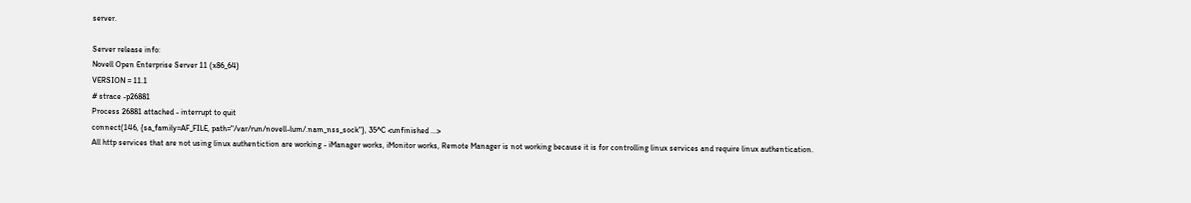server.

Server release info:
Novell Open Enterprise Server 11 (x86_64)
VERSION = 11.1
# strace -p26881
Process 26881 attached - interrupt to quit
connect(146, {sa_family=AF_FILE, path="/var/run/novell-lum/.nam_nss_sock"}, 35^C <unfinished ...>
All http services that are not using linux authentiction are working - iManager works, iMonitor works, Remote Manager is not working because it is for controlling linux services and require linux authentication.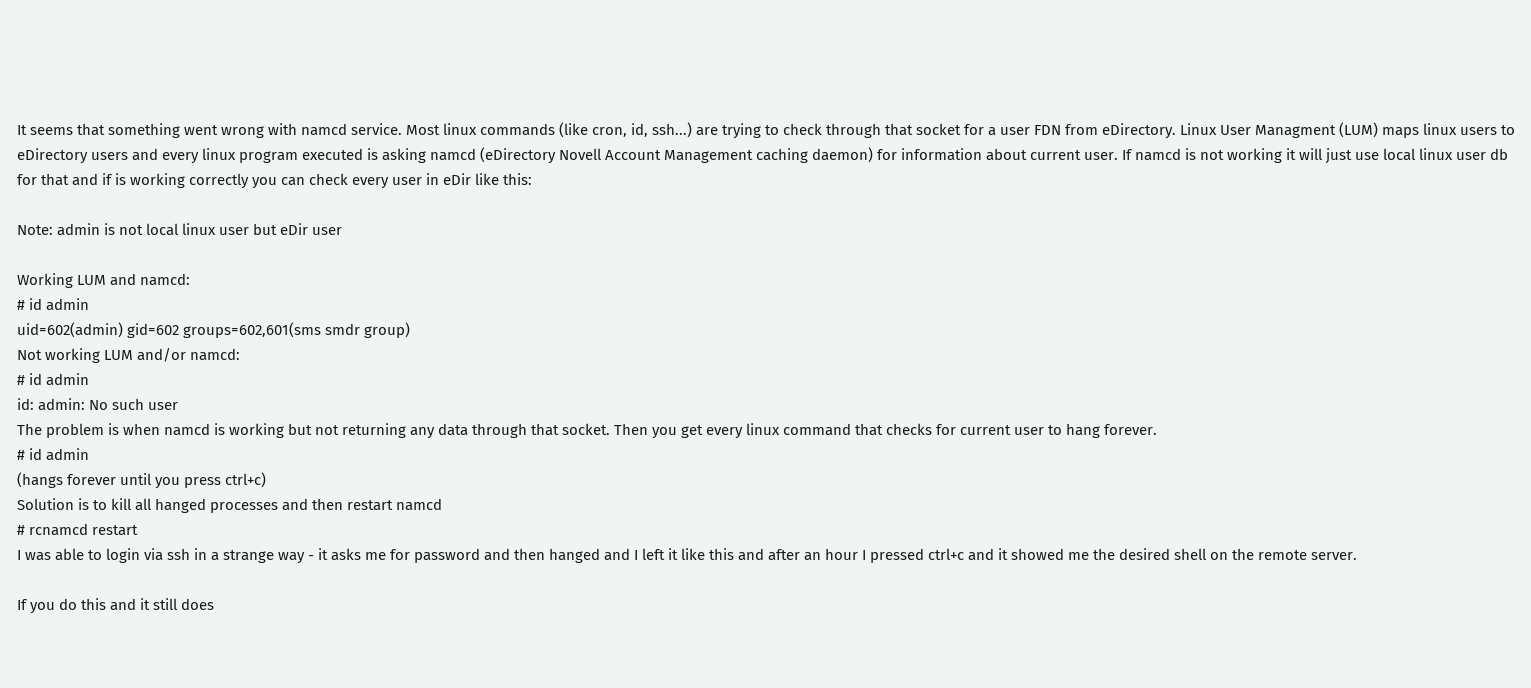It seems that something went wrong with namcd service. Most linux commands (like cron, id, ssh...) are trying to check through that socket for a user FDN from eDirectory. Linux User Managment (LUM) maps linux users to eDirectory users and every linux program executed is asking namcd (eDirectory Novell Account Management caching daemon) for information about current user. If namcd is not working it will just use local linux user db for that and if is working correctly you can check every user in eDir like this:

Note: admin is not local linux user but eDir user

Working LUM and namcd:
# id admin
uid=602(admin) gid=602 groups=602,601(sms smdr group)
Not working LUM and/or namcd:
# id admin
id: admin: No such user
The problem is when namcd is working but not returning any data through that socket. Then you get every linux command that checks for current user to hang forever.
# id admin
(hangs forever until you press ctrl+c)
Solution is to kill all hanged processes and then restart namcd
# rcnamcd restart
I was able to login via ssh in a strange way - it asks me for password and then hanged and I left it like this and after an hour I pressed ctrl+c and it showed me the desired shell on the remote server.

If you do this and it still does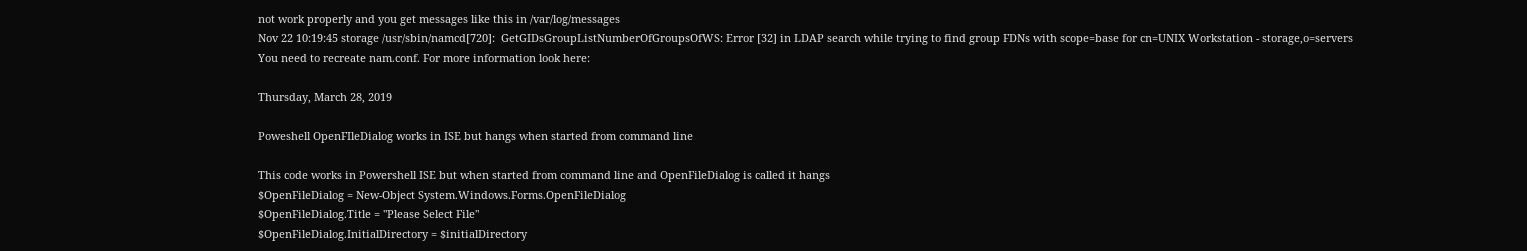not work properly and you get messages like this in /var/log/messages
Nov 22 10:19:45 storage /usr/sbin/namcd[720]:  GetGIDsGroupListNumberOfGroupsOfWS: Error [32] in LDAP search while trying to find group FDNs with scope=base for cn=UNIX Workstation - storage,o=servers
You need to recreate nam.conf. For more information look here:

Thursday, March 28, 2019

Poweshell OpenFIleDialog works in ISE but hangs when started from command line

This code works in Powershell ISE but when started from command line and OpenFileDialog is called it hangs
$OpenFileDialog = New-Object System.Windows.Forms.OpenFileDialog
$OpenFileDialog.Title = "Please Select File"
$OpenFileDialog.InitialDirectory = $initialDirectory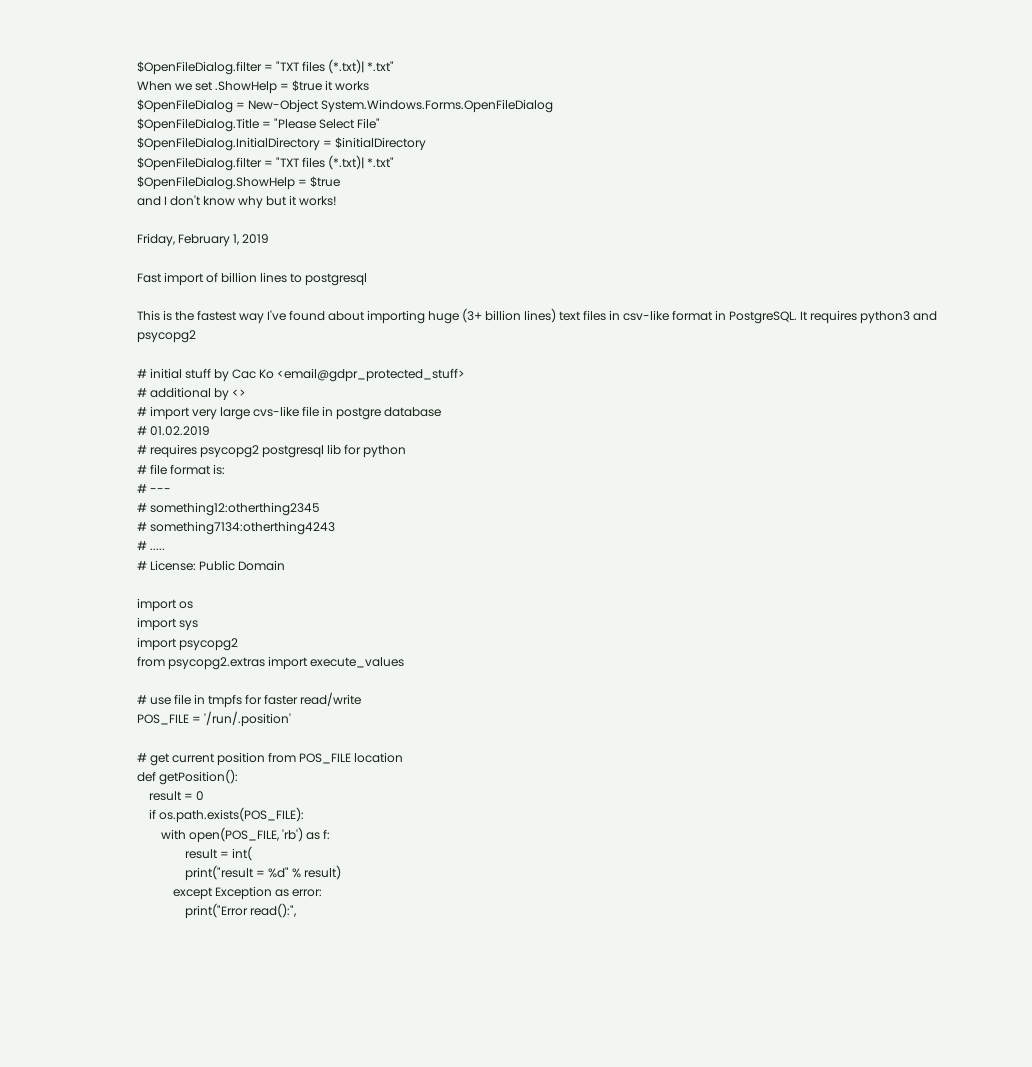$OpenFileDialog.filter = "TXT files (*.txt)| *.txt"
When we set .ShowHelp = $true it works
$OpenFileDialog = New-Object System.Windows.Forms.OpenFileDialog
$OpenFileDialog.Title = "Please Select File"
$OpenFileDialog.InitialDirectory = $initialDirectory
$OpenFileDialog.filter = "TXT files (*.txt)| *.txt"
$OpenFileDialog.ShowHelp = $true
and I don't know why but it works!

Friday, February 1, 2019

Fast import of billion lines to postgresql

This is the fastest way I've found about importing huge (3+ billion lines) text files in csv-like format in PostgreSQL. It requires python3 and psycopg2

# initial stuff by Cac Ko <email@gdpr_protected_stuff>
# additional by <>
# import very large cvs-like file in postgre database
# 01.02.2019
# requires psycopg2 postgresql lib for python
# file format is:
# ---
# something12:otherthing2345
# something7134:otherthing4243
# .....
# License: Public Domain

import os
import sys
import psycopg2
from psycopg2.extras import execute_values

# use file in tmpfs for faster read/write
POS_FILE = '/run/.position'

# get current position from POS_FILE location
def getPosition():
    result = 0
    if os.path.exists(POS_FILE):
        with open(POS_FILE, 'rb') as f:
                result = int(
                print("result = %d" % result)
            except Exception as error:
                print("Error read():",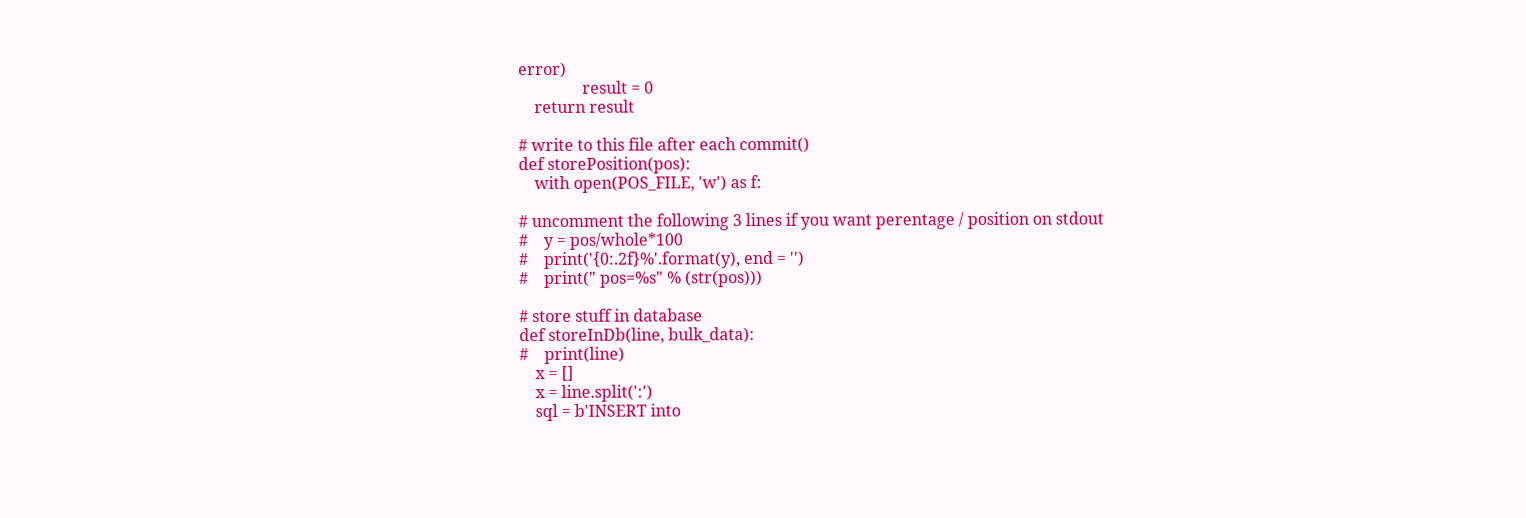error)
                result = 0
    return result

# write to this file after each commit()
def storePosition(pos):
    with open(POS_FILE, 'w') as f:

# uncomment the following 3 lines if you want perentage / position on stdout
#    y = pos/whole*100
#    print('{0:.2f}%'.format(y), end = '')
#    print(" pos=%s" % (str(pos)))

# store stuff in database
def storeInDb(line, bulk_data):
#    print(line)
    x = []
    x = line.split(':')
    sql = b'INSERT into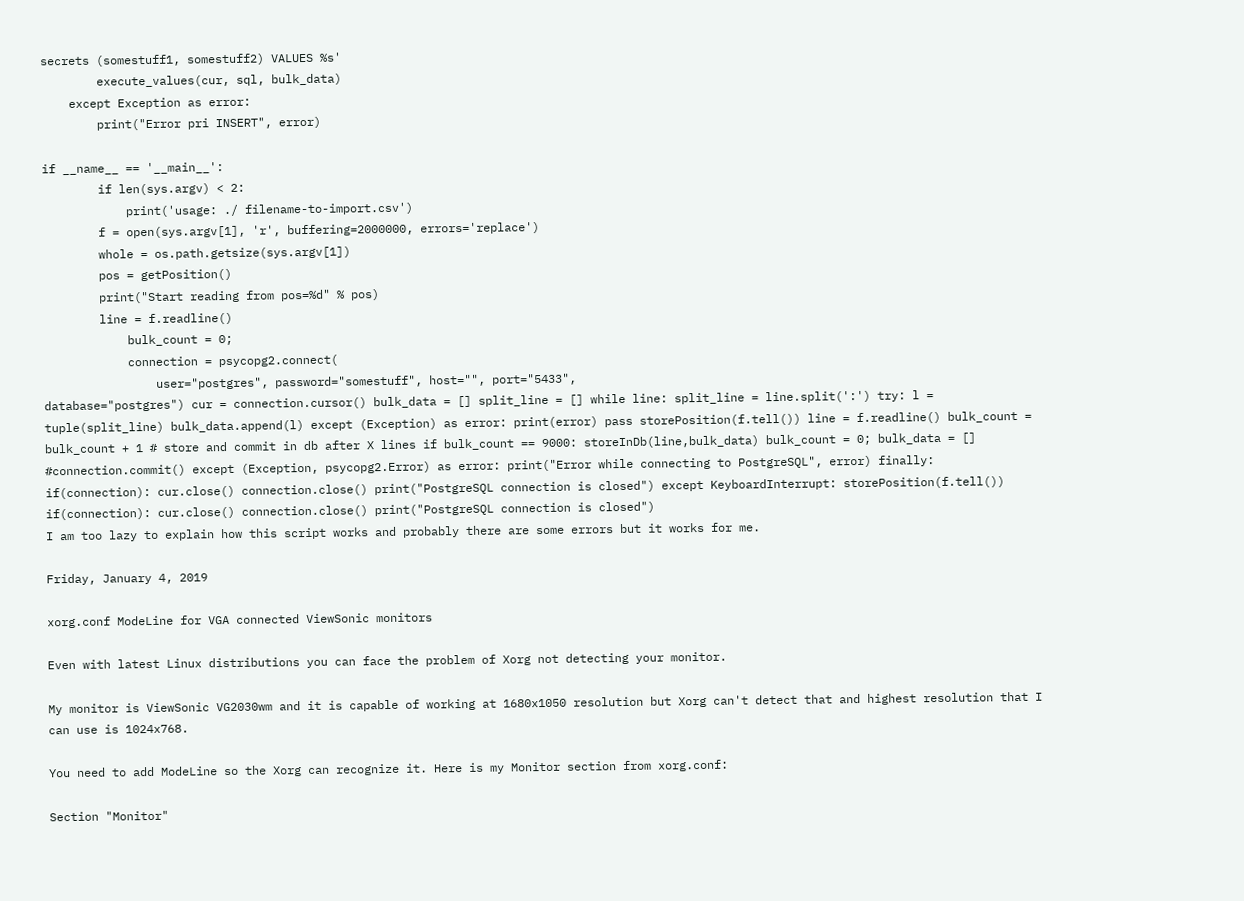secrets (somestuff1, somestuff2) VALUES %s'
        execute_values(cur, sql, bulk_data)
    except Exception as error:
        print("Error pri INSERT", error)

if __name__ == '__main__':
        if len(sys.argv) < 2:
            print('usage: ./ filename-to-import.csv')
        f = open(sys.argv[1], 'r', buffering=2000000, errors='replace')
        whole = os.path.getsize(sys.argv[1])
        pos = getPosition()
        print("Start reading from pos=%d" % pos)
        line = f.readline()
            bulk_count = 0;
            connection = psycopg2.connect(
                user="postgres", password="somestuff", host="", port="5433",
database="postgres") cur = connection.cursor() bulk_data = [] split_line = [] while line: split_line = line.split(':') try: l = tuple(split_line) bulk_data.append(l) except (Exception) as error: print(error) pass storePosition(f.tell()) line = f.readline() bulk_count = bulk_count + 1 # store and commit in db after X lines if bulk_count == 9000: storeInDb(line,bulk_data) bulk_count = 0; bulk_data = [] #connection.commit() except (Exception, psycopg2.Error) as error: print("Error while connecting to PostgreSQL", error) finally: if(connection): cur.close() connection.close() print("PostgreSQL connection is closed") except KeyboardInterrupt: storePosition(f.tell()) if(connection): cur.close() connection.close() print("PostgreSQL connection is closed")
I am too lazy to explain how this script works and probably there are some errors but it works for me.

Friday, January 4, 2019

xorg.conf ModeLine for VGA connected ViewSonic monitors

Even with latest Linux distributions you can face the problem of Xorg not detecting your monitor.

My monitor is ViewSonic VG2030wm and it is capable of working at 1680x1050 resolution but Xorg can't detect that and highest resolution that I can use is 1024x768.

You need to add ModeLine so the Xorg can recognize it. Here is my Monitor section from xorg.conf:

Section "Monitor"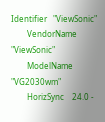Identifier   "ViewSonic"
        VendorName   "ViewSonic"
        ModelName    "VG2030wm"
        HorizSync    24.0 -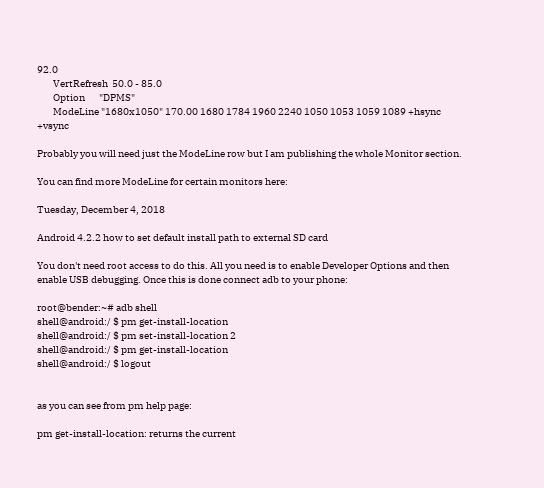92.0
        VertRefresh  50.0 - 85.0
        Option       "DPMS"
        ModeLine "1680x1050" 170.00 1680 1784 1960 2240 1050 1053 1059 1089 +hsync +vsync

Probably you will need just the ModeLine row but I am publishing the whole Monitor section.

You can find more ModeLine for certain monitors here:

Tuesday, December 4, 2018

Android 4.2.2 how to set default install path to external SD card

You don't need root access to do this. All you need is to enable Developer Options and then enable USB debugging. Once this is done connect adb to your phone:

root@bender:~# adb shell
shell@android:/ $ pm get-install-location
shell@android:/ $ pm set-install-location 2
shell@android:/ $ pm get-install-location
shell@android:/ $ logout


as you can see from pm help page:

pm get-install-location: returns the current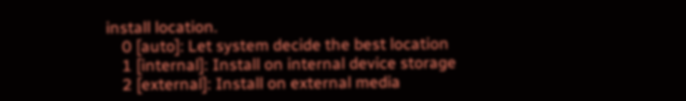install location.
    0 [auto]: Let system decide the best location
    1 [internal]: Install on internal device storage
    2 [external]: Install on external media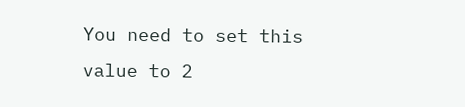You need to set this value to 2